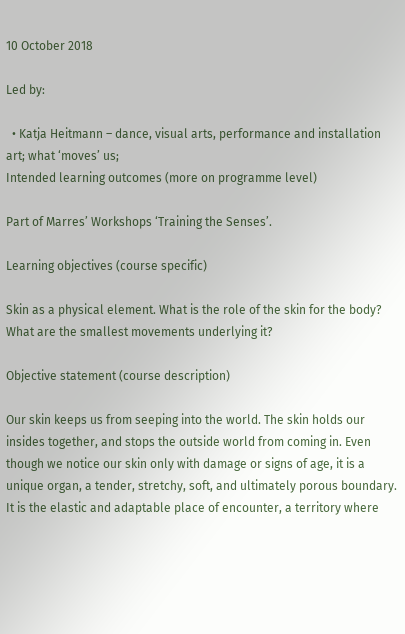10 October 2018

Led by:

  • Katja Heitmann – dance, visual arts, performance and installation art; what ‘moves’ us;
Intended learning outcomes (more on programme level)

Part of Marres’ Workshops ‘Training the Senses’.

Learning objectives (course specific)

Skin as a physical element. What is the role of the skin for the body? What are the smallest movements underlying it?

Objective statement (course description)

Our skin keeps us from seeping into the world. The skin holds our insides together, and stops the outside world from coming in. Even though we notice our skin only with damage or signs of age, it is a unique organ, a tender, stretchy, soft, and ultimately porous boundary. It is the elastic and adaptable place of encounter, a territory where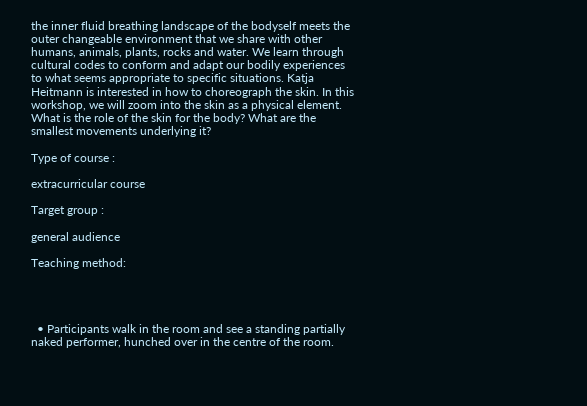the inner fluid breathing landscape of the bodyself meets the outer changeable environment that we share with other humans, animals, plants, rocks and water. We learn through cultural codes to conform and adapt our bodily experiences to what seems appropriate to specific situations. Katja Heitmann is interested in how to choreograph the skin. In this workshop, we will zoom into the skin as a physical element. What is the role of the skin for the body? What are the smallest movements underlying it?

Type of course :

extracurricular course

Target group :

general audience

Teaching method:




  • Participants walk in the room and see a standing partially naked performer, hunched over in the centre of the room.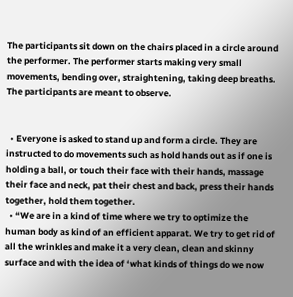The participants sit down on the chairs placed in a circle around the performer. The performer starts making very small movements, bending over, straightening, taking deep breaths. The participants are meant to observe.


  • Everyone is asked to stand up and form a circle. They are instructed to do movements such as hold hands out as if one is holding a ball, or touch their face with their hands, massage their face and neck, pat their chest and back, press their hands together, hold them together.
  • “We are in a kind of time where we try to optimize the human body as kind of an efficient apparat. We try to get rid of all the wrinkles and make it a very clean, clean and skinny surface and with the idea of ‘what kinds of things do we now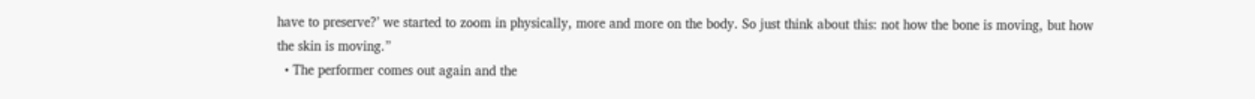have to preserve?’ we started to zoom in physically, more and more on the body. So just think about this: not how the bone is moving, but how the skin is moving.”
  • The performer comes out again and the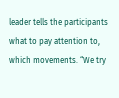leader tells the participants what to pay attention to, which movements. “We try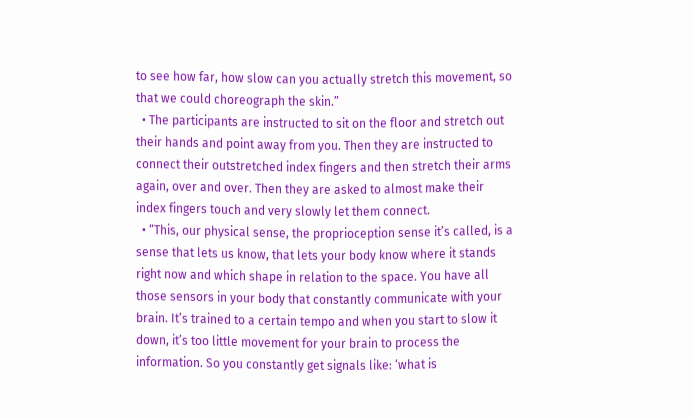to see how far, how slow can you actually stretch this movement, so that we could choreograph the skin.”
  • The participants are instructed to sit on the floor and stretch out their hands and point away from you. Then they are instructed to connect their outstretched index fingers and then stretch their arms again, over and over. Then they are asked to almost make their index fingers touch and very slowly let them connect.
  • “This, our physical sense, the proprioception sense it’s called, is a sense that lets us know, that lets your body know where it stands right now and which shape in relation to the space. You have all those sensors in your body that constantly communicate with your brain. It’s trained to a certain tempo and when you start to slow it down, it’s too little movement for your brain to process the information. So you constantly get signals like: ‘what is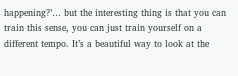happening?’… but the interesting thing is that you can train this sense, you can just train yourself on a different tempo. It’s a beautiful way to look at the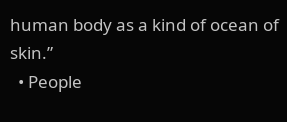human body as a kind of ocean of skin.”
  • People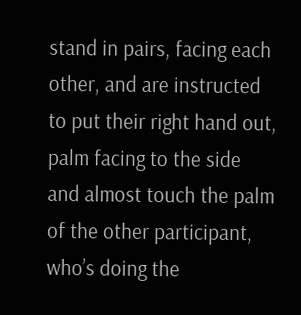stand in pairs, facing each other, and are instructed to put their right hand out, palm facing to the side and almost touch the palm of the other participant, who’s doing the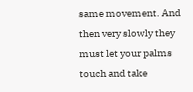same movement. And then very slowly they must let your palms touch and take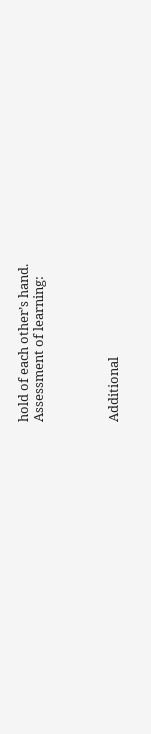hold of each other’s hand.
Assessment of learning:




Additional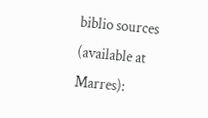biblio sources (available at Marres):